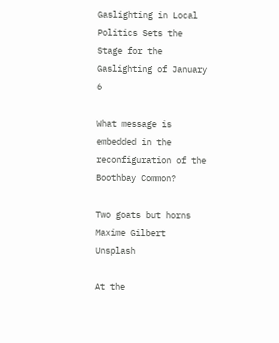Gaslighting in Local Politics Sets the Stage for the Gaslighting of January 6

What message is embedded in the reconfiguration of the Boothbay Common?

Two goats but horns
Maxime Gilbert Unsplash

At the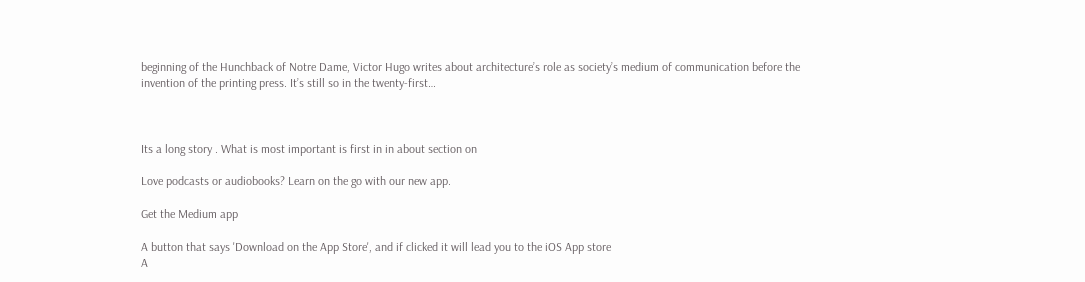beginning of the Hunchback of Notre Dame, Victor Hugo writes about architecture’s role as society’s medium of communication before the invention of the printing press. It’s still so in the twenty-first…



Its a long story . What is most important is first in in about section on

Love podcasts or audiobooks? Learn on the go with our new app.

Get the Medium app

A button that says 'Download on the App Store', and if clicked it will lead you to the iOS App store
A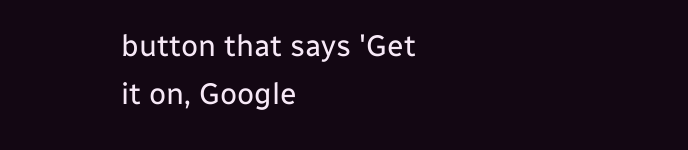button that says 'Get it on, Google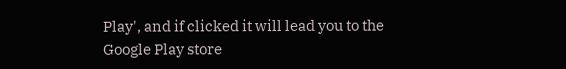Play', and if clicked it will lead you to the Google Play store